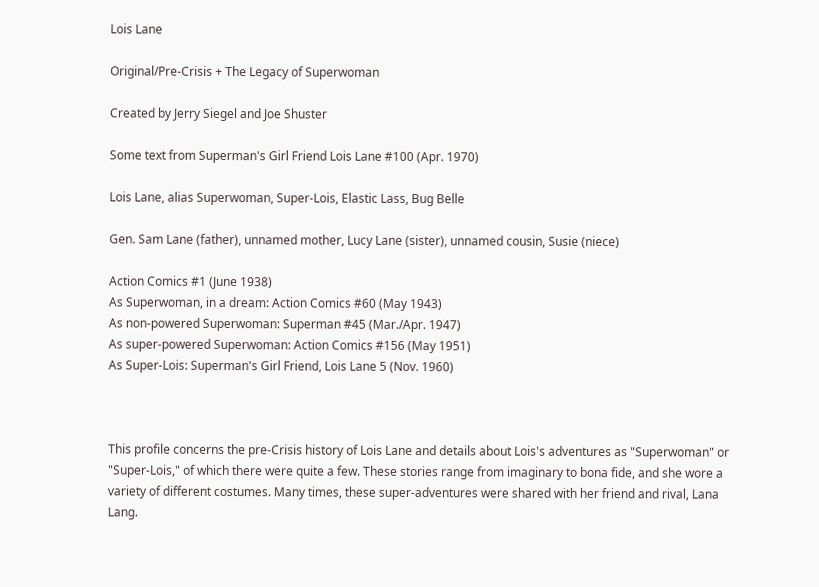Lois Lane

Original/Pre-Crisis + The Legacy of Superwoman

Created by Jerry Siegel and Joe Shuster

Some text from Superman's Girl Friend Lois Lane #100 (Apr. 1970)

Lois Lane, alias Superwoman, Super-Lois, Elastic Lass, Bug Belle

Gen. Sam Lane (father), unnamed mother, Lucy Lane (sister), unnamed cousin, Susie (niece)

Action Comics #1 (June 1938)
As Superwoman, in a dream: Action Comics #60 (May 1943)
As non-powered Superwoman: Superman #45 (Mar./Apr. 1947)
As super-powered Superwoman: Action Comics #156 (May 1951)
As Super-Lois: Superman's Girl Friend, Lois Lane 5 (Nov. 1960)



This profile concerns the pre-Crisis history of Lois Lane and details about Lois's adventures as "Superwoman" or "Super-Lois," of which there were quite a few. These stories range from imaginary to bona fide, and she wore a variety of different costumes. Many times, these super-adventures were shared with her friend and rival, Lana Lang.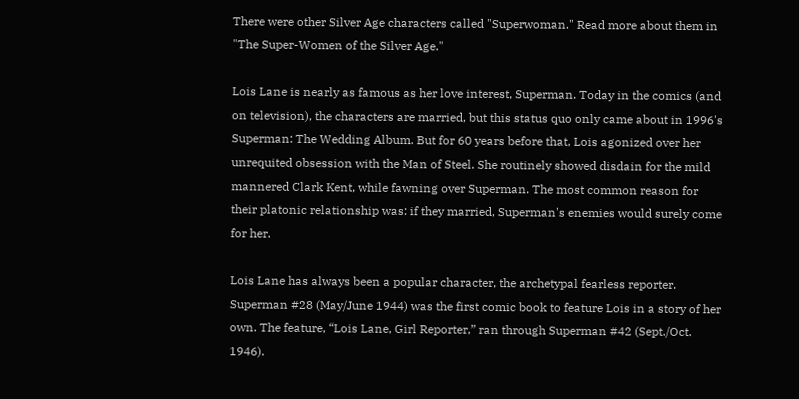There were other Silver Age characters called "Superwoman." Read more about them in "The Super-Women of the Silver Age."

Lois Lane is nearly as famous as her love interest, Superman. Today in the comics (and on television), the characters are married, but this status quo only came about in 1996's Superman: The Wedding Album. But for 60 years before that, Lois agonized over her unrequited obsession with the Man of Steel. She routinely showed disdain for the mild mannered Clark Kent, while fawning over Superman. The most common reason for their platonic relationship was: if they married, Superman's enemies would surely come for her.

Lois Lane has always been a popular character, the archetypal fearless reporter. Superman #28 (May/June 1944) was the first comic book to feature Lois in a story of her own. The feature, “Lois Lane, Girl Reporter,” ran through Superman #42 (Sept./Oct. 1946).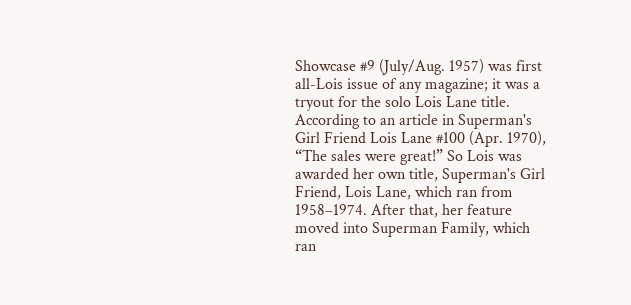Showcase #9 (July/Aug. 1957) was first all-Lois issue of any magazine; it was a tryout for the solo Lois Lane title. According to an article in Superman's Girl Friend Lois Lane #100 (Apr. 1970), “The sales were great!” So Lois was awarded her own title, Superman's Girl Friend, Lois Lane, which ran from 1958–1974. After that, her feature moved into Superman Family, which ran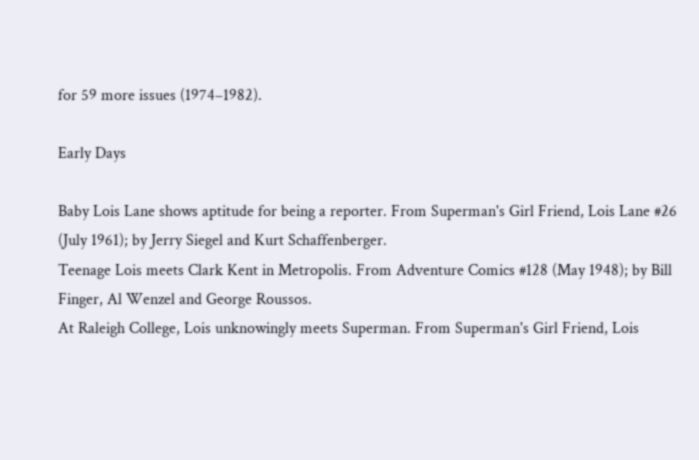for 59 more issues (1974–1982).

Early Days

Baby Lois Lane shows aptitude for being a reporter. From Superman's Girl Friend, Lois Lane #26 (July 1961); by Jerry Siegel and Kurt Schaffenberger.
Teenage Lois meets Clark Kent in Metropolis. From Adventure Comics #128 (May 1948); by Bill Finger, Al Wenzel and George Roussos.
At Raleigh College, Lois unknowingly meets Superman. From Superman's Girl Friend, Lois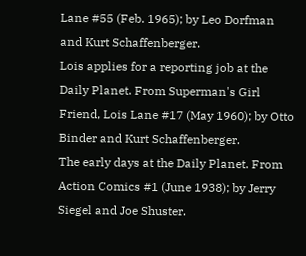Lane #55 (Feb. 1965); by Leo Dorfman and Kurt Schaffenberger.
Lois applies for a reporting job at the Daily Planet. From Superman's Girl Friend, Lois Lane #17 (May 1960); by Otto Binder and Kurt Schaffenberger.
The early days at the Daily Planet. From Action Comics #1 (June 1938); by Jerry Siegel and Joe Shuster.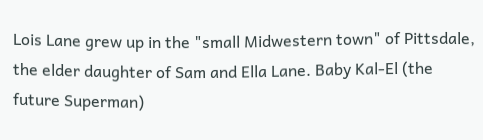Lois Lane grew up in the "small Midwestern town" of Pittsdale, the elder daughter of Sam and Ella Lane. Baby Kal-El (the future Superman)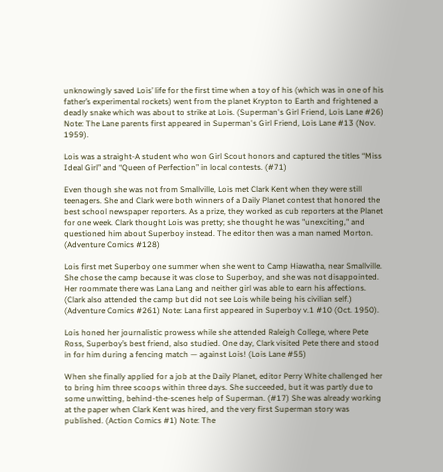unknowingly saved Lois’ life for the first time when a toy of his (which was in one of his father’s experimental rockets) went from the planet Krypton to Earth and frightened a deadly snake which was about to strike at Lois. (Superman's Girl Friend, Lois Lane #26) Note: The Lane parents first appeared in Superman's Girl Friend, Lois Lane #13 (Nov. 1959).

Lois was a straight-A student who won Girl Scout honors and captured the titles “Miss Ideal Girl” and “Queen of Perfection” in local contests. (#71)

Even though she was not from Smallville, Lois met Clark Kent when they were still teenagers. She and Clark were both winners of a Daily Planet contest that honored the best school newspaper reporters. As a prize, they worked as cub reporters at the Planet for one week. Clark thought Lois was pretty; she thought he was "unexciting," and questioned him about Superboy instead. The editor then was a man named Morton. (Adventure Comics #128)

Lois first met Superboy one summer when she went to Camp Hiawatha, near Smallville. She chose the camp because it was close to Superboy, and she was not disappointed. Her roommate there was Lana Lang and neither girl was able to earn his affections. (Clark also attended the camp but did not see Lois while being his civilian self.) (Adventure Comics #261) Note: Lana first appeared in Superboy v.1 #10 (Oct. 1950).

Lois honed her journalistic prowess while she attended Raleigh College, where Pete Ross, Superboy’s best friend, also studied. One day, Clark visited Pete there and stood in for him during a fencing match — against Lois! (Lois Lane #55)

When she finally applied for a job at the Daily Planet, editor Perry White challenged her to bring him three scoops within three days. She succeeded, but it was partly due to some unwitting, behind-the-scenes help of Superman. (#17) She was already working at the paper when Clark Kent was hired, and the very first Superman story was published. (Action Comics #1) Note: The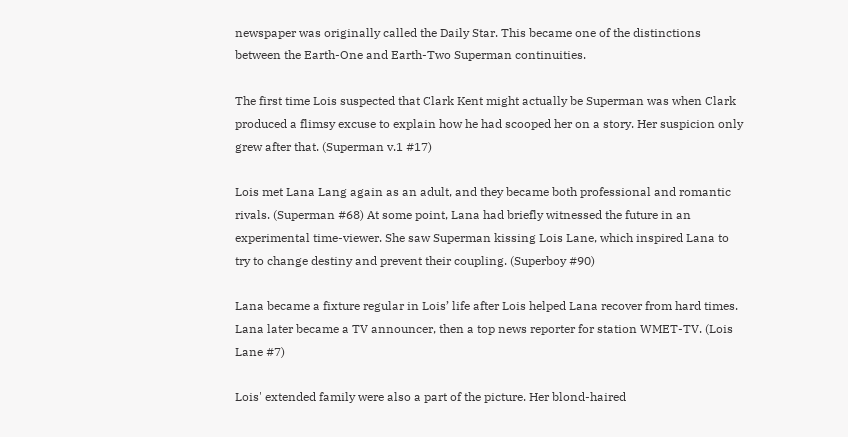newspaper was originally called the Daily Star. This became one of the distinctions between the Earth-One and Earth-Two Superman continuities.

The first time Lois suspected that Clark Kent might actually be Superman was when Clark produced a flimsy excuse to explain how he had scooped her on a story. Her suspicion only grew after that. (Superman v.1 #17)

Lois met Lana Lang again as an adult, and they became both professional and romantic rivals. (Superman #68) At some point, Lana had briefly witnessed the future in an experimental time-viewer. She saw Superman kissing Lois Lane, which inspired Lana to try to change destiny and prevent their coupling. (Superboy #90)

Lana became a fixture regular in Lois’ life after Lois helped Lana recover from hard times. Lana later became a TV announcer, then a top news reporter for station WMET-TV. (Lois Lane #7)

Lois' extended family were also a part of the picture. Her blond-haired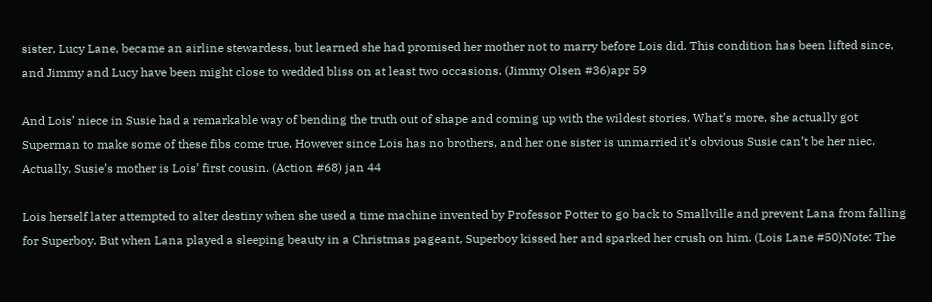sister, Lucy Lane, became an airline stewardess, but learned she had promised her mother not to marry before Lois did. This condition has been lifted since, and Jimmy and Lucy have been might close to wedded bliss on at least two occasions. (Jimmy Olsen #36)apr 59

And Lois’ niece in Susie had a remarkable way of bending the truth out of shape and coming up with the wildest stories. What’s more, she actually got Superman to make some of these fibs come true. However since Lois has no brothers, and her one sister is unmarried it’s obvious Susie can’t be her niec. Actually, Susie’s mother is Lois’ first cousin. (Action #68) jan 44

Lois herself later attempted to alter destiny when she used a time machine invented by Professor Potter to go back to Smallville and prevent Lana from falling for Superboy. But when Lana played a sleeping beauty in a Christmas pageant, Superboy kissed her and sparked her crush on him. (Lois Lane #50)Note: The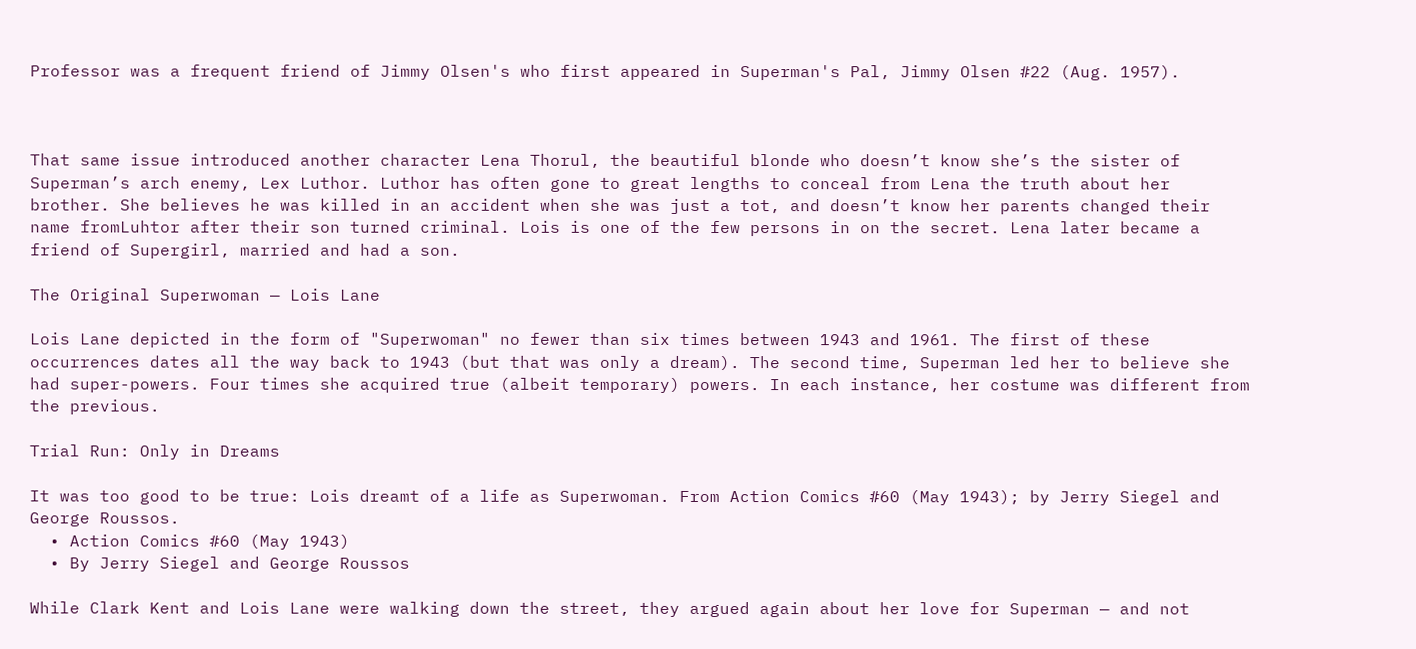Professor was a frequent friend of Jimmy Olsen's who first appeared in Superman's Pal, Jimmy Olsen #22 (Aug. 1957).



That same issue introduced another character Lena Thorul, the beautiful blonde who doesn’t know she’s the sister of Superman’s arch enemy, Lex Luthor. Luthor has often gone to great lengths to conceal from Lena the truth about her brother. She believes he was killed in an accident when she was just a tot, and doesn’t know her parents changed their name fromLuhtor after their son turned criminal. Lois is one of the few persons in on the secret. Lena later became a friend of Supergirl, married and had a son.

The Original Superwoman — Lois Lane

Lois Lane depicted in the form of "Superwoman" no fewer than six times between 1943 and 1961. The first of these occurrences dates all the way back to 1943 (but that was only a dream). The second time, Superman led her to believe she had super-powers. Four times she acquired true (albeit temporary) powers. In each instance, her costume was different from the previous.

Trial Run: Only in Dreams

It was too good to be true: Lois dreamt of a life as Superwoman. From Action Comics #60 (May 1943); by Jerry Siegel and George Roussos.
  • Action Comics #60 (May 1943)
  • By Jerry Siegel and George Roussos

While Clark Kent and Lois Lane were walking down the street, they argued again about her love for Superman — and not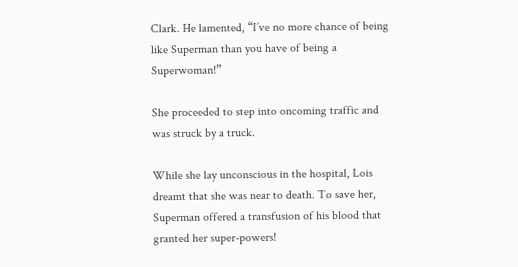Clark. He lamented, “I’ve no more chance of being like Superman than you have of being a Superwoman!”

She proceeded to step into oncoming traffic and was struck by a truck.

While she lay unconscious in the hospital, Lois dreamt that she was near to death. To save her, Superman offered a transfusion of his blood that granted her super-powers!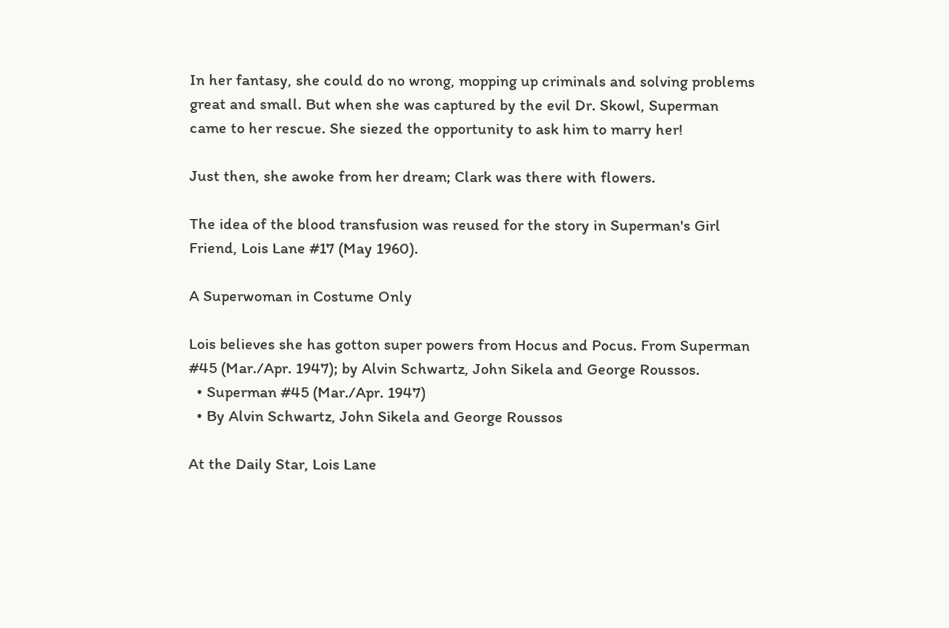In her fantasy, she could do no wrong, mopping up criminals and solving problems great and small. But when she was captured by the evil Dr. Skowl, Superman came to her rescue. She siezed the opportunity to ask him to marry her!

Just then, she awoke from her dream; Clark was there with flowers.

The idea of the blood transfusion was reused for the story in Superman's Girl Friend, Lois Lane #17 (May 1960).

A Superwoman in Costume Only

Lois believes she has gotton super powers from Hocus and Pocus. From Superman #45 (Mar./Apr. 1947); by Alvin Schwartz, John Sikela and George Roussos.
  • Superman #45 (Mar./Apr. 1947)
  • By Alvin Schwartz, John Sikela and George Roussos

At the Daily Star, Lois Lane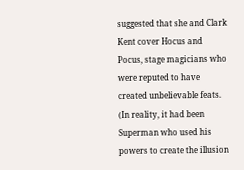suggested that she and Clark Kent cover Hocus and Pocus, stage magicians who were reputed to have created unbelievable feats. (In reality, it had been Superman who used his powers to create the illusion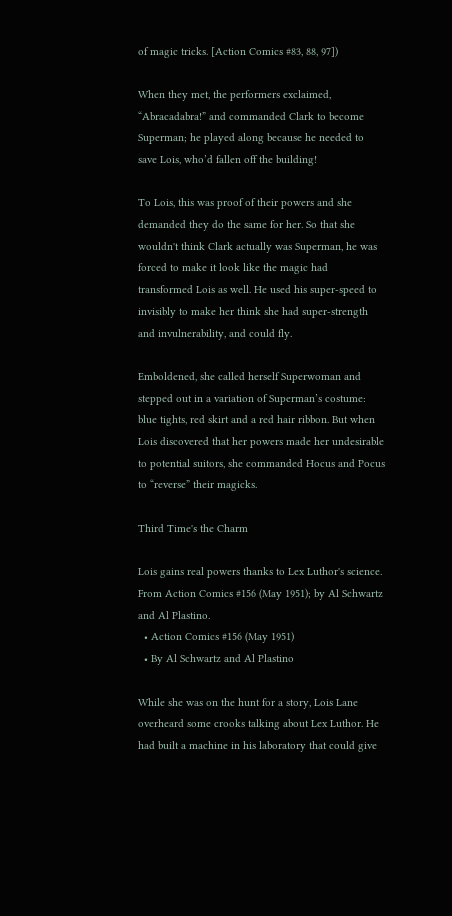of magic tricks. [Action Comics #83, 88, 97])

When they met, the performers exclaimed, “Abracadabra!” and commanded Clark to become Superman; he played along because he needed to save Lois, who’d fallen off the building!

To Lois, this was proof of their powers and she demanded they do the same for her. So that she wouldn't think Clark actually was Superman, he was forced to make it look like the magic had transformed Lois as well. He used his super-speed to invisibly to make her think she had super-strength and invulnerability, and could fly.

Emboldened, she called herself Superwoman and stepped out in a variation of Superman’s costume: blue tights, red skirt and a red hair ribbon. But when Lois discovered that her powers made her undesirable to potential suitors, she commanded Hocus and Pocus to “reverse” their magicks.

Third Time's the Charm

Lois gains real powers thanks to Lex Luthor's science. From Action Comics #156 (May 1951); by Al Schwartz and Al Plastino.
  • Action Comics #156 (May 1951)
  • By Al Schwartz and Al Plastino

While she was on the hunt for a story, Lois Lane overheard some crooks talking about Lex Luthor. He had built a machine in his laboratory that could give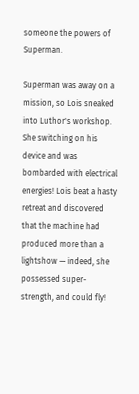someone the powers of Superman.

Superman was away on a mission, so Lois sneaked into Luthor's workshop. She switching on his device and was bombarded with electrical energies! Lois beat a hasty retreat and discovered that the machine had produced more than a lightshow — indeed, she possessed super-strength, and could fly!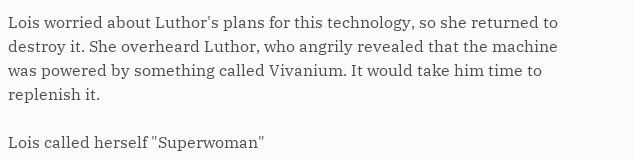Lois worried about Luthor's plans for this technology, so she returned to destroy it. She overheard Luthor, who angrily revealed that the machine was powered by something called Vivanium. It would take him time to replenish it.

Lois called herself "Superwoman"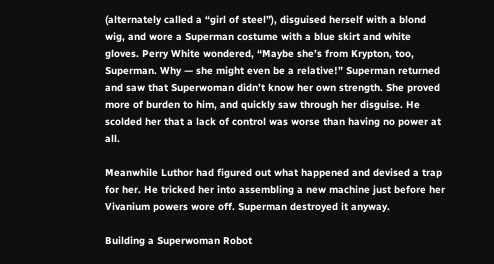(alternately called a “girl of steel”), disguised herself with a blond wig, and wore a Superman costume with a blue skirt and white gloves. Perry White wondered, “Maybe she’s from Krypton, too, Superman. Why — she might even be a relative!” Superman returned and saw that Superwoman didn’t know her own strength. She proved more of burden to him, and quickly saw through her disguise. He scolded her that a lack of control was worse than having no power at all.

Meanwhile Luthor had figured out what happened and devised a trap for her. He tricked her into assembling a new machine just before her Vivanium powers wore off. Superman destroyed it anyway.

Building a Superwoman Robot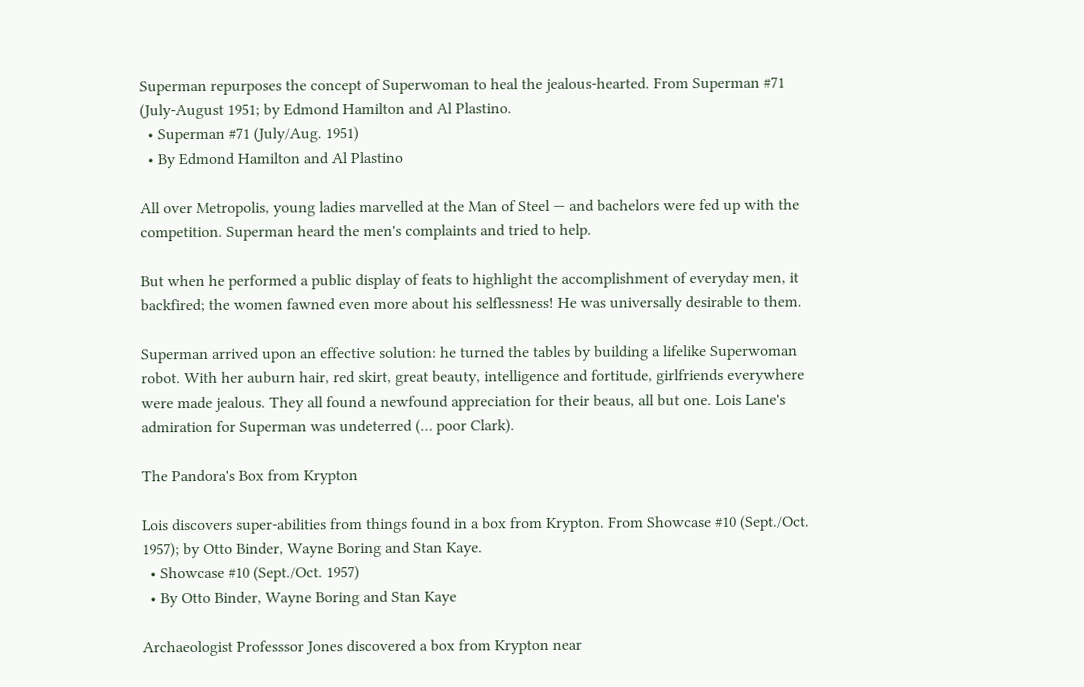Superman repurposes the concept of Superwoman to heal the jealous-hearted. From Superman #71 (July-August 1951; by Edmond Hamilton and Al Plastino.
  • Superman #71 (July/Aug. 1951)
  • By Edmond Hamilton and Al Plastino

All over Metropolis, young ladies marvelled at the Man of Steel — and bachelors were fed up with the competition. Superman heard the men's complaints and tried to help.

But when he performed a public display of feats to highlight the accomplishment of everyday men, it backfired; the women fawned even more about his selflessness! He was universally desirable to them.

Superman arrived upon an effective solution: he turned the tables by building a lifelike Superwoman robot. With her auburn hair, red skirt, great beauty, intelligence and fortitude, girlfriends everywhere were made jealous. They all found a newfound appreciation for their beaus, all but one. Lois Lane's admiration for Superman was undeterred (… poor Clark).

The Pandora's Box from Krypton

Lois discovers super-abilities from things found in a box from Krypton. From Showcase #10 (Sept./Oct. 1957); by Otto Binder, Wayne Boring and Stan Kaye.
  • Showcase #10 (Sept./Oct. 1957)
  • By Otto Binder, Wayne Boring and Stan Kaye

Archaeologist Professsor Jones discovered a box from Krypton near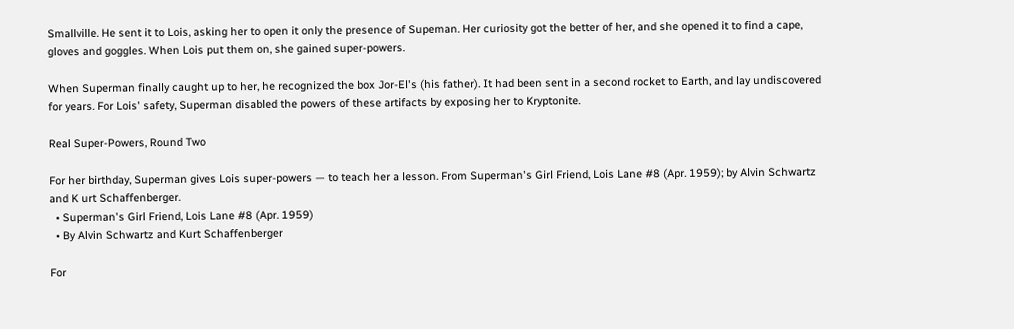Smallville. He sent it to Lois, asking her to open it only the presence of Supeman. Her curiosity got the better of her, and she opened it to find a cape, gloves and goggles. When Lois put them on, she gained super-powers.

When Superman finally caught up to her, he recognized the box Jor-El's (his father). It had been sent in a second rocket to Earth, and lay undiscovered for years. For Lois' safety, Superman disabled the powers of these artifacts by exposing her to Kryptonite.

Real Super-Powers, Round Two

For her birthday, Superman gives Lois super-powers — to teach her a lesson. From Superman's Girl Friend, Lois Lane #8 (Apr. 1959); by Alvin Schwartz and K urt Schaffenberger.
  • Superman's Girl Friend, Lois Lane #8 (Apr. 1959)
  • By Alvin Schwartz and Kurt Schaffenberger

For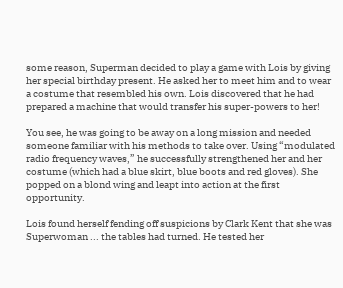some reason, Superman decided to play a game with Lois by giving her special birthday present. He asked her to meet him and to wear a costume that resembled his own. Lois discovered that he had prepared a machine that would transfer his super-powers to her!

You see, he was going to be away on a long mission and needed someone familiar with his methods to take over. Using “modulated radio frequency waves,” he successfully strengthened her and her costume (which had a blue skirt, blue boots and red gloves). She popped on a blond wing and leapt into action at the first opportunity.

Lois found herself fending off suspicions by Clark Kent that she was Superwoman ... the tables had turned. He tested her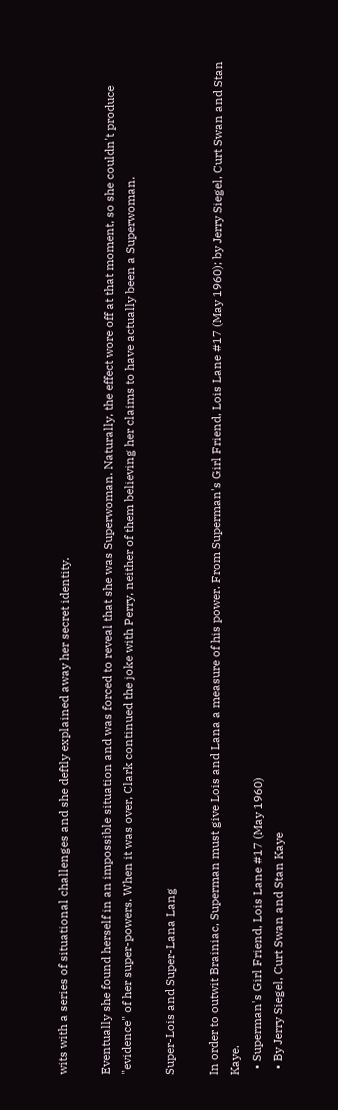wits with a series of situational challenges and she deftly explained away her secret identity.

Eventually she found herself in an impossible situation and was forced to reveal that she was Superwoman. Naturally, the effect wore off at that moment, so she couldn't produce "evidence" of her super-powers. When it was over, Clark continued the joke with Perry, neither of them believing her claims to have actually been a Superwoman.

Super-Lois and Super-Lana Lang

In order to outwit Brainiac, Superman must give Lois and Lana a measure of his power. From Superman's Girl Friend, Lois Lane #17 (May 1960); by Jerry Siegel, Curt Swan and Stan Kaye.
  • Superman's Girl Friend, Lois Lane #17 (May 1960)
  • By Jerry Siegel, Curt Swan and Stan Kaye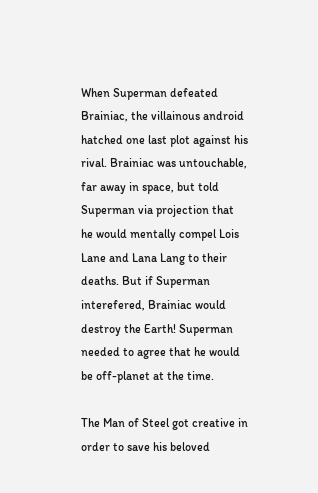When Superman defeated Brainiac, the villainous android hatched one last plot against his rival. Brainiac was untouchable, far away in space, but told Superman via projection that he would mentally compel Lois Lane and Lana Lang to their deaths. But if Superman interefered, Brainiac would destroy the Earth! Superman needed to agree that he would be off-planet at the time.

The Man of Steel got creative in order to save his beloved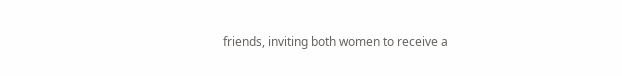friends, inviting both women to receive a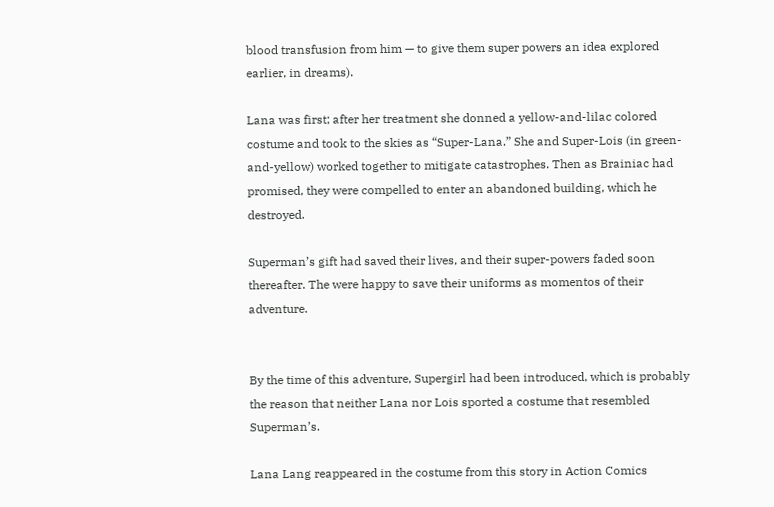blood transfusion from him — to give them super powers an idea explored earlier, in dreams).

Lana was first; after her treatment she donned a yellow-and-lilac colored costume and took to the skies as “Super-Lana.” She and Super-Lois (in green-and-yellow) worked together to mitigate catastrophes. Then as Brainiac had promised, they were compelled to enter an abandoned building, which he destroyed.

Superman’s gift had saved their lives, and their super-powers faded soon thereafter. The were happy to save their uniforms as momentos of their adventure.


By the time of this adventure, Supergirl had been introduced, which is probably the reason that neither Lana nor Lois sported a costume that resembled Superman’s.

Lana Lang reappeared in the costume from this story in Action Comics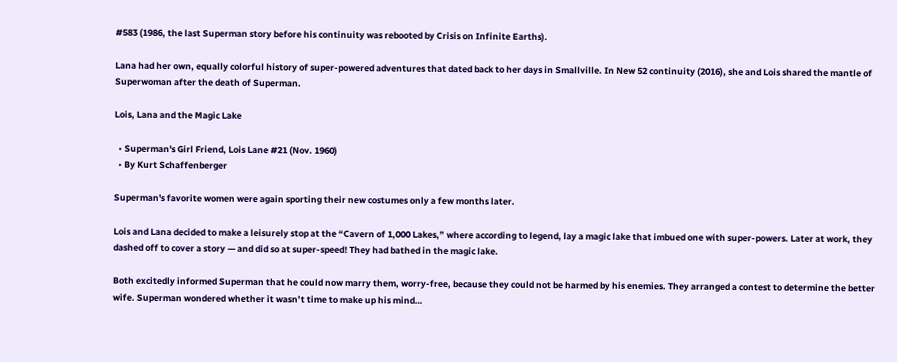#583 (1986, the last Superman story before his continuity was rebooted by Crisis on Infinite Earths).

Lana had her own, equally colorful history of super-powered adventures that dated back to her days in Smallville. In New 52 continuity (2016), she and Lois shared the mantle of Superwoman after the death of Superman.

Lois, Lana and the Magic Lake

  • Superman's Girl Friend, Lois Lane #21 (Nov. 1960)
  • By Kurt Schaffenberger

Superman's favorite women were again sporting their new costumes only a few months later.

Lois and Lana decided to make a leisurely stop at the “Cavern of 1,000 Lakes,” where according to legend, lay a magic lake that imbued one with super-powers. Later at work, they dashed off to cover a story — and did so at super-speed! They had bathed in the magic lake.

Both excitedly informed Superman that he could now marry them, worry-free, because they could not be harmed by his enemies. They arranged a contest to determine the better wife. Superman wondered whether it wasn’t time to make up his mind…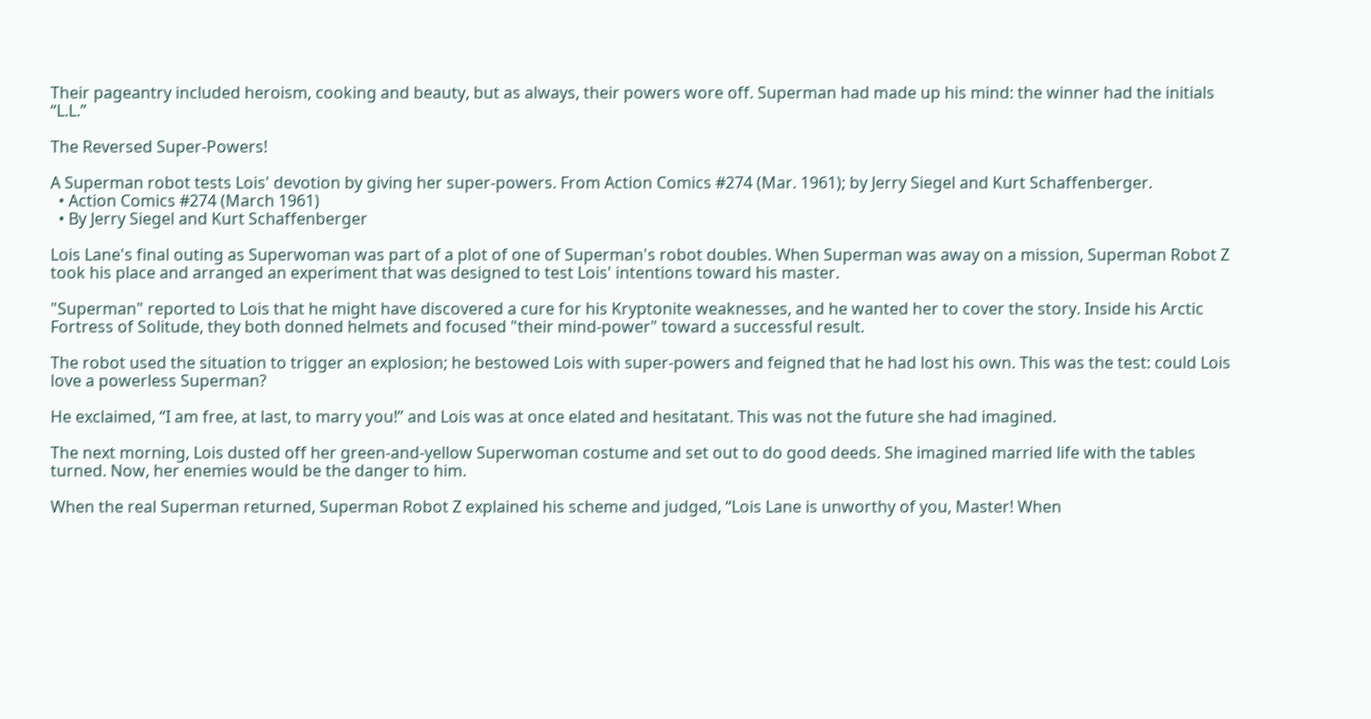Their pageantry included heroism, cooking and beauty, but as always, their powers wore off. Superman had made up his mind: the winner had the initials “L.L.”

The Reversed Super-Powers!

A Superman robot tests Lois' devotion by giving her super-powers. From Action Comics #274 (Mar. 1961); by Jerry Siegel and Kurt Schaffenberger.
  • Action Comics #274 (March 1961)
  • By Jerry Siegel and Kurt Schaffenberger

Lois Lane's final outing as Superwoman was part of a plot of one of Superman's robot doubles. When Superman was away on a mission, Superman Robot Z took his place and arranged an experiment that was designed to test Lois' intentions toward his master.

"Superman" reported to Lois that he might have discovered a cure for his Kryptonite weaknesses, and he wanted her to cover the story. Inside his Arctic Fortress of Solitude, they both donned helmets and focused "their mind-power" toward a successful result.

The robot used the situation to trigger an explosion; he bestowed Lois with super-powers and feigned that he had lost his own. This was the test: could Lois love a powerless Superman?

He exclaimed, “I am free, at last, to marry you!” and Lois was at once elated and hesitatant. This was not the future she had imagined.

The next morning, Lois dusted off her green-and-yellow Superwoman costume and set out to do good deeds. She imagined married life with the tables turned. Now, her enemies would be the danger to him.

When the real Superman returned, Superman Robot Z explained his scheme and judged, “Lois Lane is unworthy of you, Master! When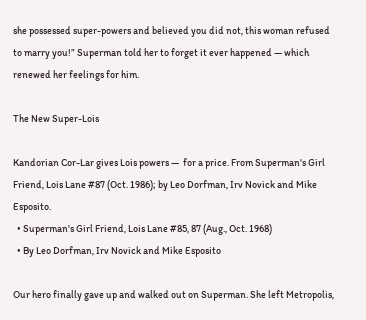she possessed super-powers and believed you did not, this woman refused to marry you!” Superman told her to forget it ever happened — which renewed her feelings for him.

The New Super-Lois

Kandorian Cor-Lar gives Lois powers —  for a price. From Superman's Girl Friend, Lois Lane #87 (Oct. 1986); by Leo Dorfman, Irv Novick and Mike Esposito.
  • Superman's Girl Friend, Lois Lane #85, 87 (Aug., Oct. 1968)
  • By Leo Dorfman, Irv Novick and Mike Esposito

Our hero finally gave up and walked out on Superman. She left Metropolis,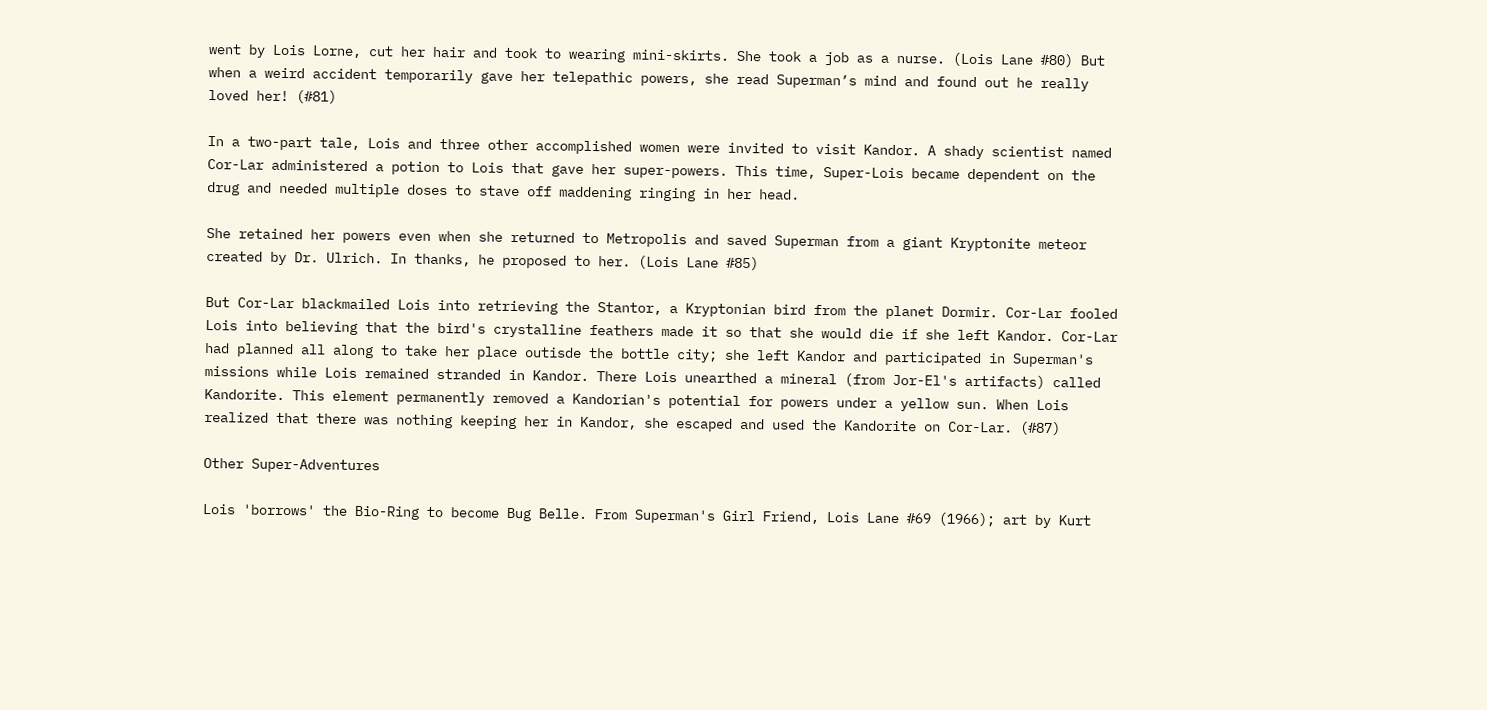went by Lois Lorne, cut her hair and took to wearing mini-skirts. She took a job as a nurse. (Lois Lane #80) But when a weird accident temporarily gave her telepathic powers, she read Superman’s mind and found out he really loved her! (#81)

In a two-part tale, Lois and three other accomplished women were invited to visit Kandor. A shady scientist named Cor-Lar administered a potion to Lois that gave her super-powers. This time, Super-Lois became dependent on the drug and needed multiple doses to stave off maddening ringing in her head.

She retained her powers even when she returned to Metropolis and saved Superman from a giant Kryptonite meteor created by Dr. Ulrich. In thanks, he proposed to her. (Lois Lane #85)

But Cor-Lar blackmailed Lois into retrieving the Stantor, a Kryptonian bird from the planet Dormir. Cor-Lar fooled Lois into believing that the bird's crystalline feathers made it so that she would die if she left Kandor. Cor-Lar had planned all along to take her place outisde the bottle city; she left Kandor and participated in Superman's missions while Lois remained stranded in Kandor. There Lois unearthed a mineral (from Jor-El's artifacts) called Kandorite. This element permanently removed a Kandorian's potential for powers under a yellow sun. When Lois realized that there was nothing keeping her in Kandor, she escaped and used the Kandorite on Cor-Lar. (#87)

Other Super-Adventures

Lois 'borrows' the Bio-Ring to become Bug Belle. From Superman's Girl Friend, Lois Lane #69 (1966); art by Kurt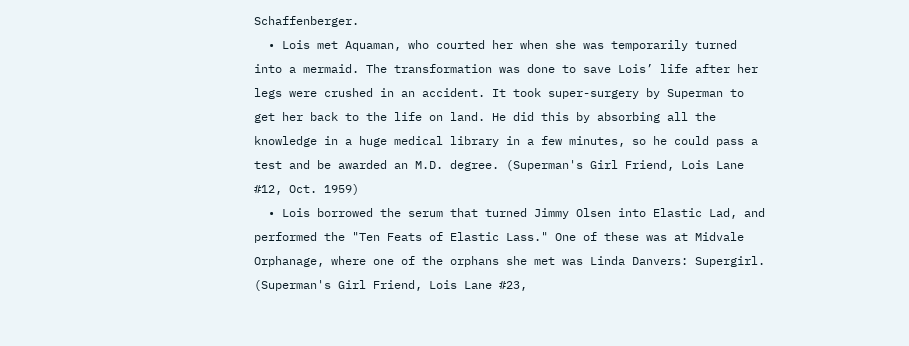Schaffenberger.
  • Lois met Aquaman, who courted her when she was temporarily turned into a mermaid. The transformation was done to save Lois’ life after her legs were crushed in an accident. It took super-surgery by Superman to get her back to the life on land. He did this by absorbing all the knowledge in a huge medical library in a few minutes, so he could pass a test and be awarded an M.D. degree. (Superman's Girl Friend, Lois Lane #12, Oct. 1959)
  • Lois borrowed the serum that turned Jimmy Olsen into Elastic Lad, and performed the "Ten Feats of Elastic Lass." One of these was at Midvale Orphanage, where one of the orphans she met was Linda Danvers: Supergirl. (Superman's Girl Friend, Lois Lane #23,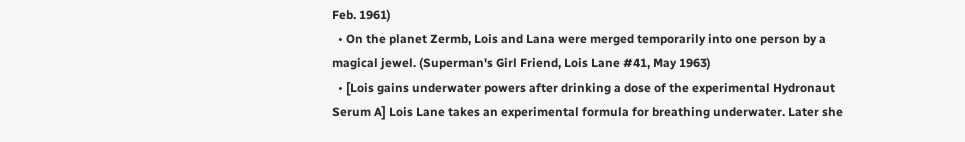Feb. 1961)
  • On the planet Zermb, Lois and Lana were merged temporarily into one person by a magical jewel. (Superman's Girl Friend, Lois Lane #41, May 1963)
  • [Lois gains underwater powers after drinking a dose of the experimental Hydronaut Serum A] Lois Lane takes an experimental formula for breathing underwater. Later she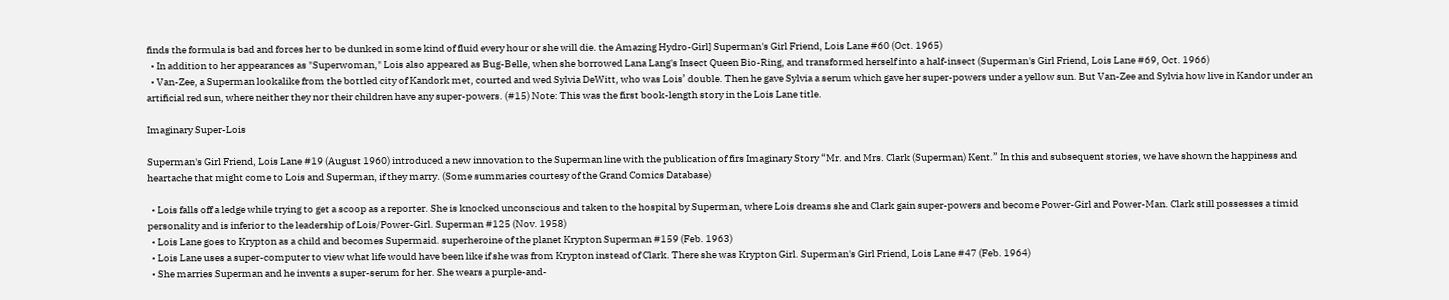finds the formula is bad and forces her to be dunked in some kind of fluid every hour or she will die. the Amazing Hydro-Girl] Superman's Girl Friend, Lois Lane #60 (Oct. 1965)
  • In addition to her appearances as "Superwoman," Lois also appeared as Bug-Belle, when she borrowed Lana Lang's Insect Queen Bio-Ring, and transformed herself into a half-insect (Superman's Girl Friend, Lois Lane #69, Oct. 1966)
  • Van-Zee, a Superman lookalike from the bottled city of Kandork met, courted and wed Sylvia DeWitt, who was Lois’ double. Then he gave Sylvia a serum which gave her super-powers under a yellow sun. But Van-Zee and Sylvia how live in Kandor under an artificial red sun, where neither they nor their children have any super-powers. (#15) Note: This was the first book-length story in the Lois Lane title.

Imaginary Super-Lois

Superman's Girl Friend, Lois Lane #19 (August 1960) introduced a new innovation to the Superman line with the publication of firs Imaginary Story “Mr. and Mrs. Clark (Superman) Kent.” In this and subsequent stories, we have shown the happiness and heartache that might come to Lois and Superman, if they marry. (Some summaries courtesy of the Grand Comics Database)

  • Lois falls off a ledge while trying to get a scoop as a reporter. She is knocked unconscious and taken to the hospital by Superman, where Lois dreams she and Clark gain super-powers and become Power-Girl and Power-Man. Clark still possesses a timid personality and is inferior to the leadership of Lois/Power-Girl. Superman #125 (Nov. 1958)
  • Lois Lane goes to Krypton as a child and becomes Supermaid. superheroine of the planet Krypton Superman #159 (Feb. 1963)
  • Lois Lane uses a super-computer to view what life would have been like if she was from Krypton instead of Clark. There she was Krypton Girl. Superman's Girl Friend, Lois Lane #47 (Feb. 1964)
  • She marries Superman and he invents a super-serum for her. She wears a purple-and-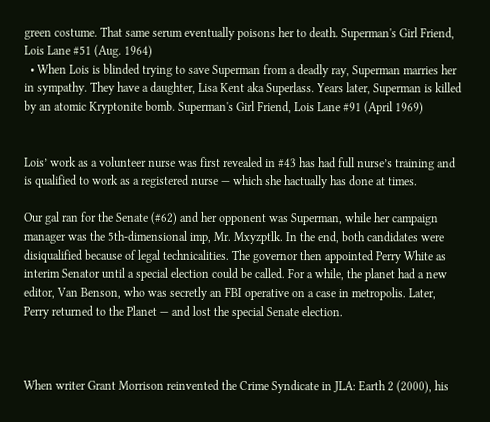green costume. That same serum eventually poisons her to death. Superman's Girl Friend, Lois Lane #51 (Aug. 1964)
  • When Lois is blinded trying to save Superman from a deadly ray, Superman marries her in sympathy. They have a daughter, Lisa Kent aka Superlass. Years later, Superman is killed by an atomic Kryptonite bomb. Superman's Girl Friend, Lois Lane #91 (April 1969)


Lois’ work as a volunteer nurse was first revealed in #43 has had full nurse’s training and is qualified to work as a registered nurse — which she hactually has done at times.

Our gal ran for the Senate (#62) and her opponent was Superman, while her campaign manager was the 5th-dimensional imp, Mr. Mxyzptlk. In the end, both candidates were disiqualified because of legal technicalities. The governor then appointed Perry White as interim Senator until a special election could be called. For a while, the planet had a new editor, Van Benson, who was secretly an FBI operative on a case in metropolis. Later, Perry returned to the Planet — and lost the special Senate election.



When writer Grant Morrison reinvented the Crime Syndicate in JLA: Earth 2 (2000), his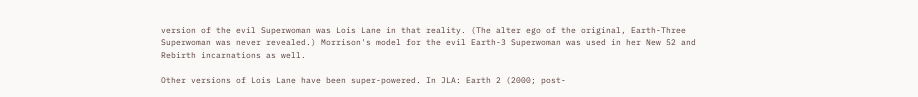version of the evil Superwoman was Lois Lane in that reality. (The alter ego of the original, Earth-Three Superwoman was never revealed.) Morrison's model for the evil Earth-3 Superwoman was used in her New 52 and Rebirth incarnations as well.

Other versions of Lois Lane have been super-powered. In JLA: Earth 2 (2000; post-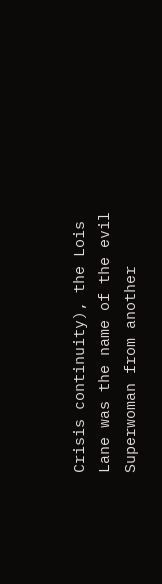Crisis continuity), the Lois Lane was the name of the evil Superwoman from another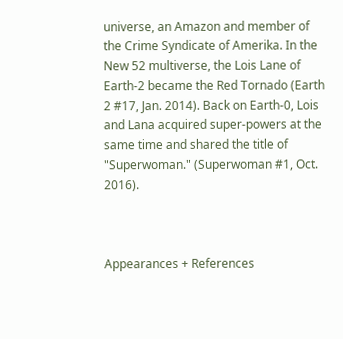universe, an Amazon and member of the Crime Syndicate of Amerika. In the New 52 multiverse, the Lois Lane of Earth-2 became the Red Tornado (Earth 2 #17, Jan. 2014). Back on Earth-0, Lois and Lana acquired super-powers at the same time and shared the title of "Superwoman." (Superwoman #1, Oct. 2016).



Appearances + References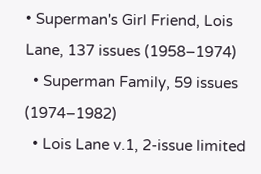• Superman's Girl Friend, Lois Lane, 137 issues (1958–1974)
  • Superman Family, 59 issues (1974–1982)
  • Lois Lane v.1, 2-issue limited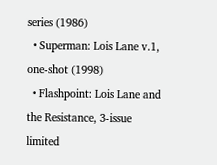series (1986)
  • Superman: Lois Lane v.1, one-shot (1998)
  • Flashpoint: Lois Lane and the Resistance, 3-issue limited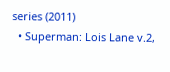series (2011)
  • Superman: Lois Lane v.2,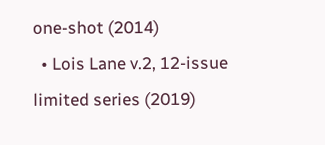one-shot (2014)
  • Lois Lane v.2, 12-issue limited series (2019)